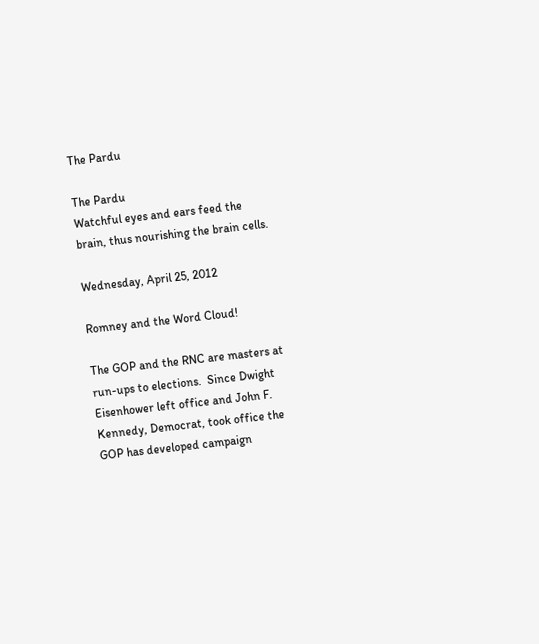The Pardu

The Pardu
Watchful eyes and ears feed the brain, thus nourishing the brain cells.

Wednesday, April 25, 2012

Romney and the Word Cloud!

The GOP and the RNC are masters at run-ups to elections.  Since Dwight Eisenhower left office and John F. Kennedy, Democrat, took office the GOP has developed campaign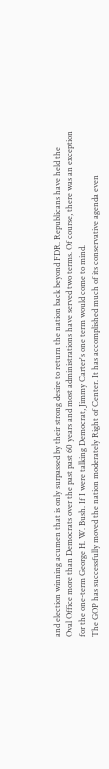and election winning acumen that is only surpassed by their strong desire to return the nation back beyond FDR. Republicans have held the Oval Office more than Democrats over the past past 60 years and most administrations have served two terms. Of course, there was an exception for the one-term George H. W. Bush. If I were talking Democrat, Jimmy Carter's one term would come to mind.
The GOP has successfully moved the nation moderately Right of Center. It has accomplished much of its conservative agenda even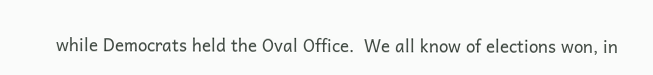while Democrats held the Oval Office.  We all know of elections won, in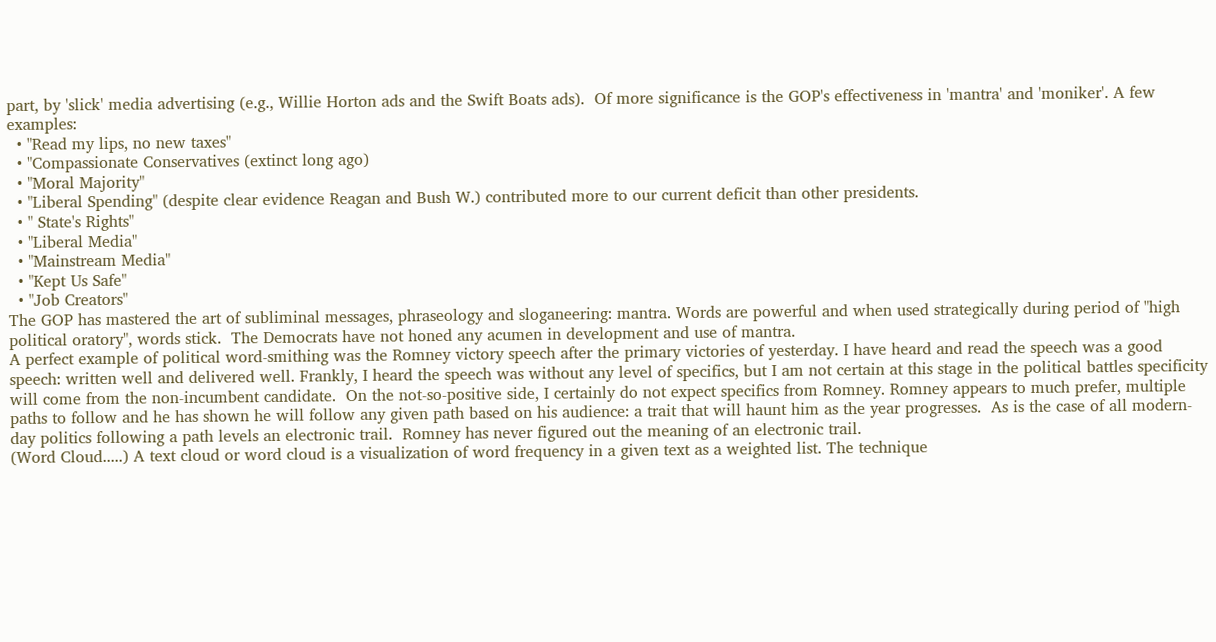part, by 'slick' media advertising (e.g., Willie Horton ads and the Swift Boats ads).  Of more significance is the GOP's effectiveness in 'mantra' and 'moniker'. A few examples:
  • "Read my lips, no new taxes"
  • "Compassionate Conservatives (extinct long ago)
  • "Moral Majority"
  • "Liberal Spending" (despite clear evidence Reagan and Bush W.) contributed more to our current deficit than other presidents.
  • " State's Rights"
  • "Liberal Media"
  • "Mainstream Media"
  • "Kept Us Safe"
  • "Job Creators"
The GOP has mastered the art of subliminal messages, phraseology and sloganeering: mantra. Words are powerful and when used strategically during period of "high political oratory", words stick.  The Democrats have not honed any acumen in development and use of mantra.
A perfect example of political word-smithing was the Romney victory speech after the primary victories of yesterday. I have heard and read the speech was a good speech: written well and delivered well. Frankly, I heard the speech was without any level of specifics, but I am not certain at this stage in the political battles specificity will come from the non-incumbent candidate.  On the not-so-positive side, I certainly do not expect specifics from Romney. Romney appears to much prefer, multiple paths to follow and he has shown he will follow any given path based on his audience: a trait that will haunt him as the year progresses.  As is the case of all modern-day politics following a path levels an electronic trail.  Romney has never figured out the meaning of an electronic trail.
(Word Cloud.....) A text cloud or word cloud is a visualization of word frequency in a given text as a weighted list. The technique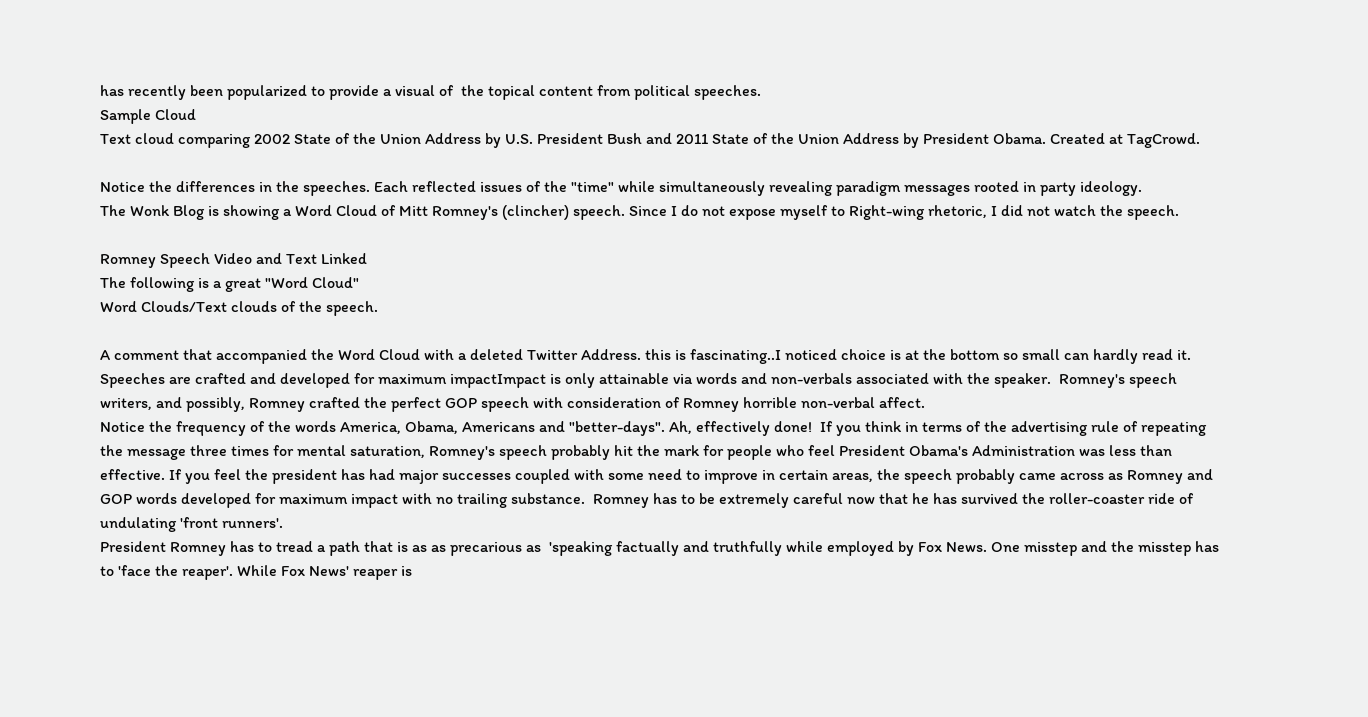has recently been popularized to provide a visual of  the topical content from political speeches.
Sample Cloud
Text cloud comparing 2002 State of the Union Address by U.S. President Bush and 2011 State of the Union Address by President Obama. Created at TagCrowd.

Notice the differences in the speeches. Each reflected issues of the "time" while simultaneously revealing paradigm messages rooted in party ideology.
The Wonk Blog is showing a Word Cloud of Mitt Romney's (clincher) speech. Since I do not expose myself to Right-wing rhetoric, I did not watch the speech.

Romney Speech Video and Text Linked
The following is a great "Word Cloud"
Word Clouds/Text clouds of the speech.

A comment that accompanied the Word Cloud with a deleted Twitter Address. this is fascinating..I noticed choice is at the bottom so small can hardly read it.
Speeches are crafted and developed for maximum impactImpact is only attainable via words and non-verbals associated with the speaker.  Romney's speech writers, and possibly, Romney crafted the perfect GOP speech with consideration of Romney horrible non-verbal affect.
Notice the frequency of the words America, Obama, Americans and "better-days". Ah, effectively done!  If you think in terms of the advertising rule of repeating the message three times for mental saturation, Romney's speech probably hit the mark for people who feel President Obama's Administration was less than effective. If you feel the president has had major successes coupled with some need to improve in certain areas, the speech probably came across as Romney and GOP words developed for maximum impact with no trailing substance.  Romney has to be extremely careful now that he has survived the roller-coaster ride of undulating 'front runners'.
President Romney has to tread a path that is as as precarious as  'speaking factually and truthfully while employed by Fox News. One misstep and the misstep has to 'face the reaper'. While Fox News' reaper is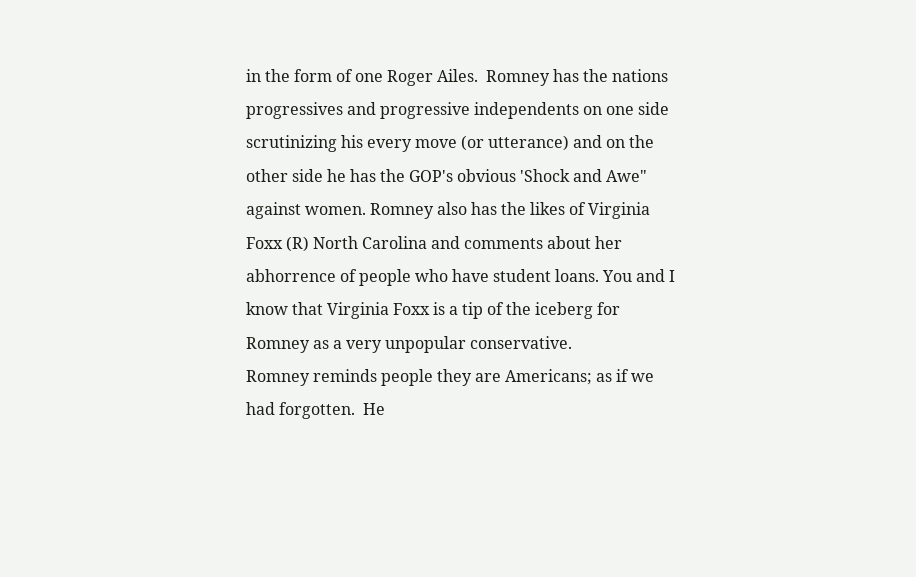in the form of one Roger Ailes.  Romney has the nations progressives and progressive independents on one side scrutinizing his every move (or utterance) and on the other side he has the GOP's obvious 'Shock and Awe" against women. Romney also has the likes of Virginia Foxx (R) North Carolina and comments about her abhorrence of people who have student loans. You and I know that Virginia Foxx is a tip of the iceberg for Romney as a very unpopular conservative.
Romney reminds people they are Americans; as if we had forgotten.  He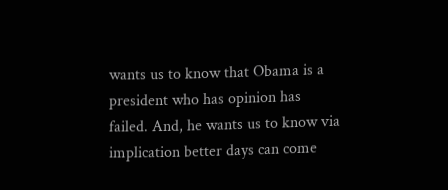wants us to know that Obama is a president who has opinion has failed. And, he wants us to know via implication better days can come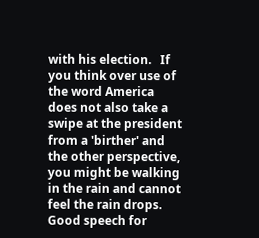with his election.   If you think over use of the word America does not also take a swipe at the president from a 'birther' and the other perspective, you might be walking in the rain and cannot feel the rain drops.
Good speech for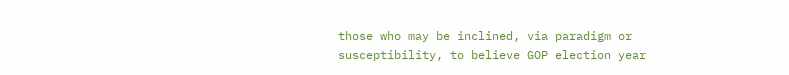those who may be inclined, via paradigm or susceptibility, to believe GOP election year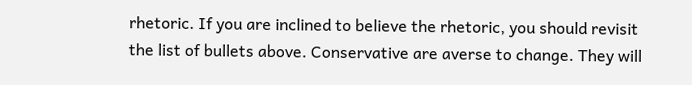rhetoric. If you are inclined to believe the rhetoric, you should revisit the list of bullets above. Conservative are averse to change. They will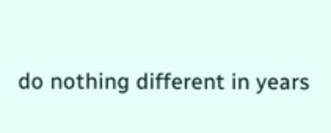do nothing different in years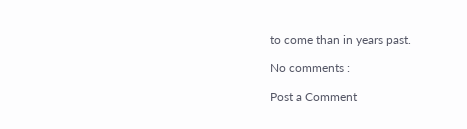to come than in years past.

No comments :

Post a Comment